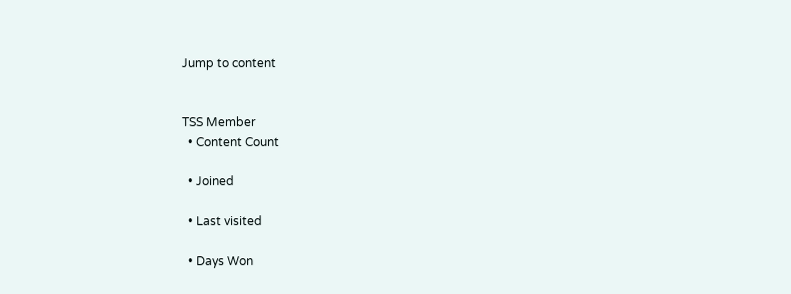Jump to content


TSS Member
  • Content Count

  • Joined

  • Last visited

  • Days Won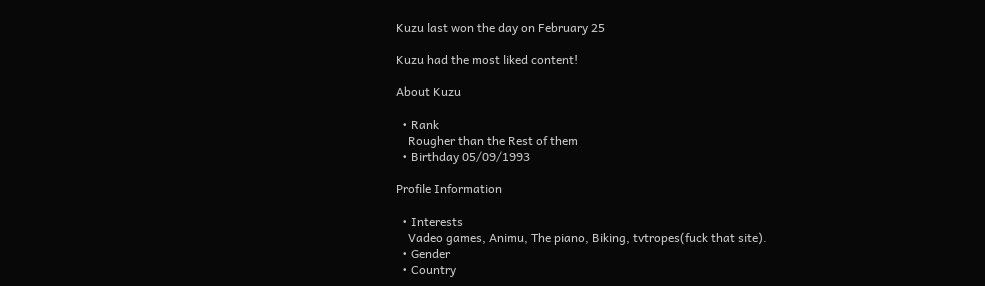Kuzu last won the day on February 25

Kuzu had the most liked content!

About Kuzu

  • Rank
    Rougher than the Rest of them
  • Birthday 05/09/1993

Profile Information

  • Interests
    Vadeo games, Animu, The piano, Biking, tvtropes(fuck that site).
  • Gender
  • Country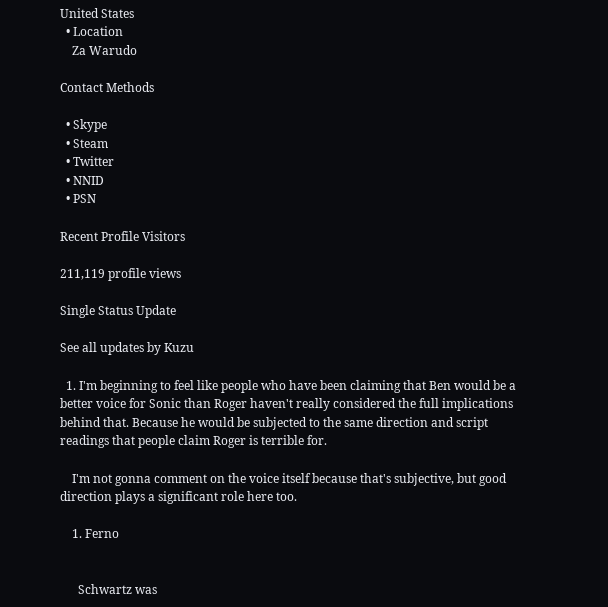United States
  • Location
    Za Warudo

Contact Methods

  • Skype
  • Steam
  • Twitter
  • NNID
  • PSN

Recent Profile Visitors

211,119 profile views

Single Status Update

See all updates by Kuzu

  1. I'm beginning to feel like people who have been claiming that Ben would be a better voice for Sonic than Roger haven't really considered the full implications behind that. Because he would be subjected to the same direction and script readings that people claim Roger is terrible for.

    I'm not gonna comment on the voice itself because that's subjective, but good direction plays a significant role here too.

    1. Ferno


      Schwartz was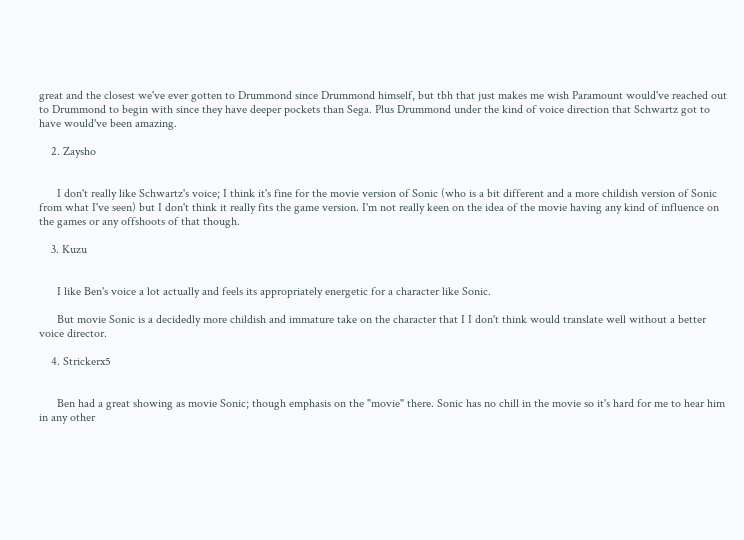great and the closest we've ever gotten to Drummond since Drummond himself, but tbh that just makes me wish Paramount would've reached out to Drummond to begin with since they have deeper pockets than Sega. Plus Drummond under the kind of voice direction that Schwartz got to have would've been amazing.

    2. Zaysho


      I don't really like Schwartz's voice; I think it's fine for the movie version of Sonic (who is a bit different and a more childish version of Sonic from what I've seen) but I don't think it really fits the game version. I'm not really keen on the idea of the movie having any kind of influence on the games or any offshoots of that though.

    3. Kuzu


      I like Ben's voice a lot actually and feels its appropriately energetic for a character like Sonic.

      But movie Sonic is a decidedly more childish and immature take on the character that I I don't think would translate well without a better voice director.

    4. Strickerx5


      Ben had a great showing as movie Sonic; though emphasis on the "movie" there. Sonic has no chill in the movie so it's hard for me to hear him in any other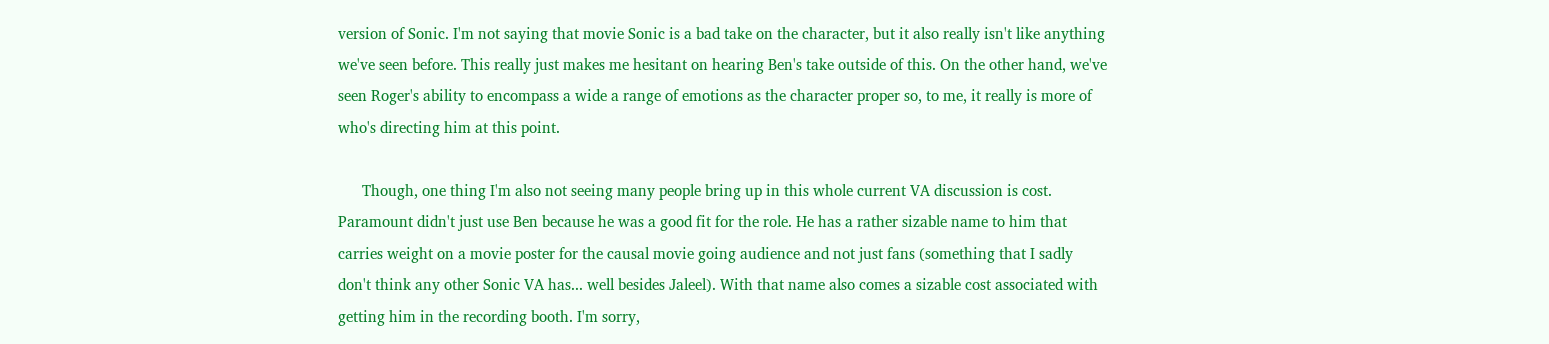version of Sonic. I'm not saying that movie Sonic is a bad take on the character, but it also really isn't like anything we've seen before. This really just makes me hesitant on hearing Ben's take outside of this. On the other hand, we've seen Roger's ability to encompass a wide a range of emotions as the character proper so, to me, it really is more of who's directing him at this point.

      Though, one thing I'm also not seeing many people bring up in this whole current VA discussion is cost. Paramount didn't just use Ben because he was a good fit for the role. He has a rather sizable name to him that carries weight on a movie poster for the causal movie going audience and not just fans (something that I sadly don't think any other Sonic VA has... well besides Jaleel). With that name also comes a sizable cost associated with getting him in the recording booth. I'm sorry,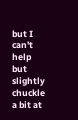but I can't help but slightly chuckle a bit at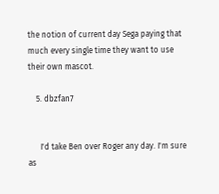the notion of current day Sega paying that much every single time they want to use their own mascot.

    5. dbzfan7


      I'd take Ben over Roger any day. I'm sure as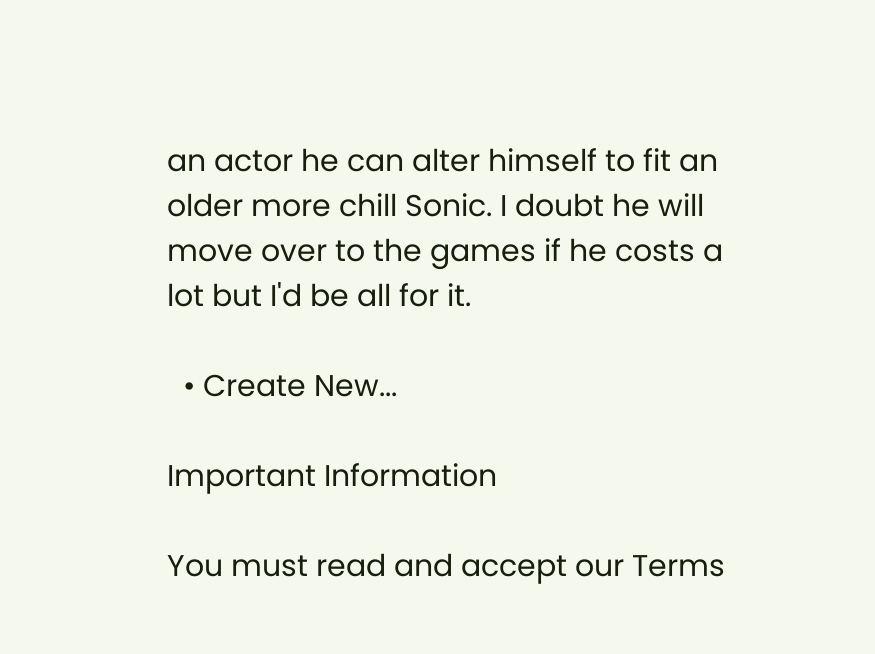an actor he can alter himself to fit an older more chill Sonic. I doubt he will move over to the games if he costs a lot but I'd be all for it.

  • Create New...

Important Information

You must read and accept our Terms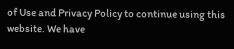of Use and Privacy Policy to continue using this website. We have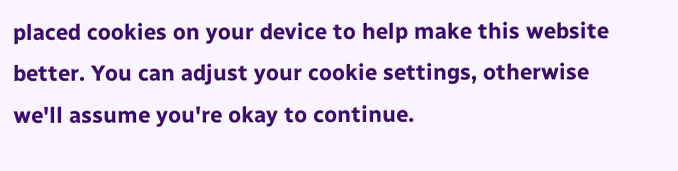placed cookies on your device to help make this website better. You can adjust your cookie settings, otherwise we'll assume you're okay to continue.